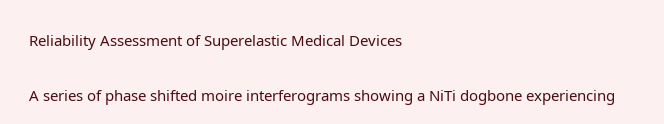Reliability Assessment of Superelastic Medical Devices

A series of phase shifted moire interferograms showing a NiTi dogbone experiencing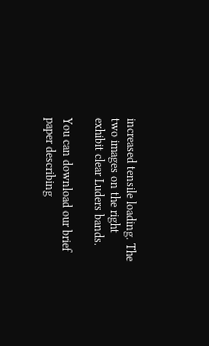increased tensile loading. The two images on the right exhibit clear Luders bands.

You can download our brief paper describing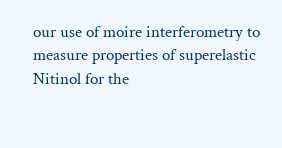our use of moire interferometry to measure properties of superelastic Nitinol for the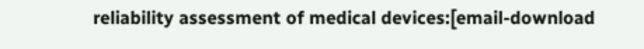reliability assessment of medical devices:[email-download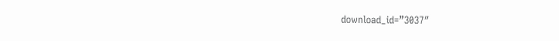download_id=”3037″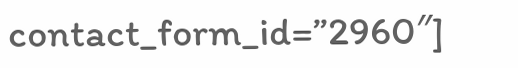contact_form_id=”2960″]